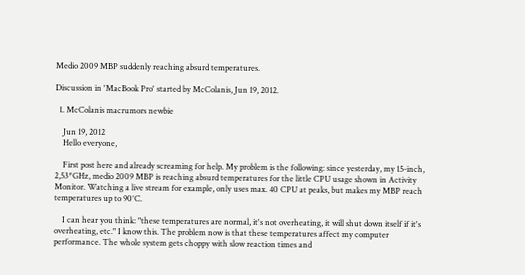Medio 2009 MBP suddenly reaching absurd temperatures.

Discussion in 'MacBook Pro' started by McColanis, Jun 19, 2012.

  1. McColanis macrumors newbie

    Jun 19, 2012
    Hello everyone,

    First post here and already screaming for help. My problem is the following: since yesterday, my 15-inch, 2,53*GHz, medio 2009 MBP is reaching absurd temperatures for the little CPU usage shown in Activity Monitor. Watching a live stream for example, only uses max. 40 CPU at peaks, but makes my MBP reach temperatures up to 90°C.

    I can hear you think: "these temperatures are normal, it's not overheating, it will shut down itself if it's overheating, etc." I know this. The problem now is that these temperatures affect my computer performance. The whole system gets choppy with slow reaction times and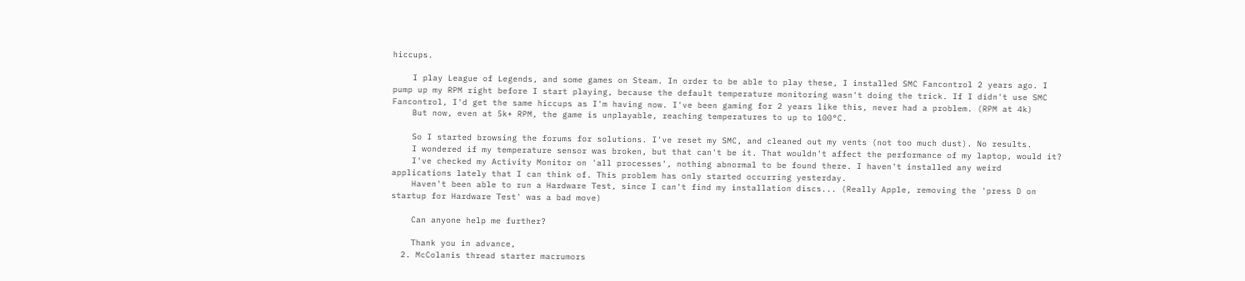hiccups.

    I play League of Legends, and some games on Steam. In order to be able to play these, I installed SMC Fancontrol 2 years ago. I pump up my RPM right before I start playing, because the default temperature monitoring wasn't doing the trick. If I didn't use SMC Fancontrol, I'd get the same hiccups as I'm having now. I've been gaming for 2 years like this, never had a problem. (RPM at 4k)
    But now, even at 5k+ RPM, the game is unplayable, reaching temperatures to up to 100°C.

    So I started browsing the forums for solutions. I've reset my SMC, and cleaned out my vents (not too much dust). No results.
    I wondered if my temperature sensor was broken, but that can't be it. That wouldn't affect the performance of my laptop, would it?
    I've checked my Activity Monitor on 'all processes', nothing abnormal to be found there. I haven't installed any weird applications lately that I can think of. This problem has only started occurring yesterday.
    Haven't been able to run a Hardware Test, since I can't find my installation discs... (Really Apple, removing the 'press D on startup for Hardware Test' was a bad move)

    Can anyone help me further?

    Thank you in advance,
  2. McColanis thread starter macrumors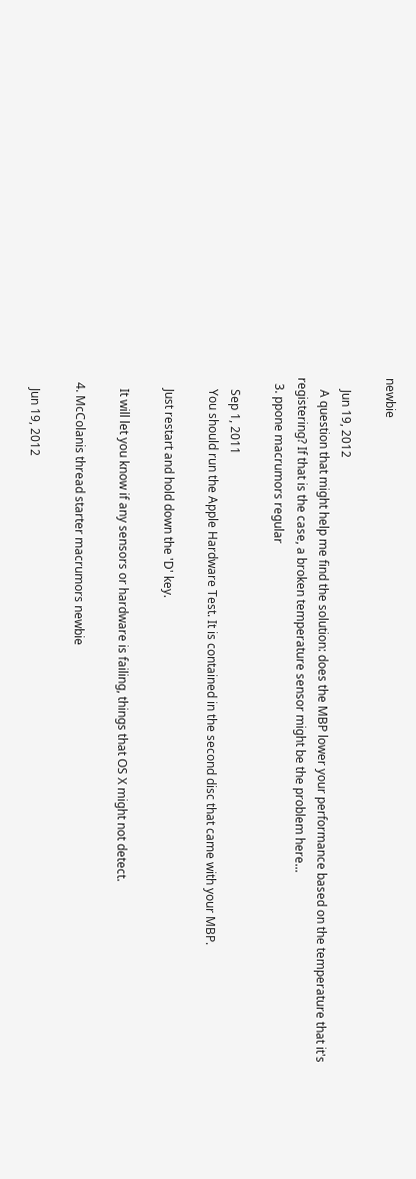newbie

    Jun 19, 2012
    A question that might help me find the solution: does the MBP lower your performance based on the temperature that it's registering? If that is the case, a broken temperature sensor might be the problem here...
  3. ppone macrumors regular

    Sep 1, 2011
    You should run the Apple Hardware Test. It is contained in the second disc that came with your MBP.

    Just restart and hold down the 'D' key.

    It will let you know if any sensors or hardware is failing, things that OS X might not detect.

  4. McColanis thread starter macrumors newbie

    Jun 19, 2012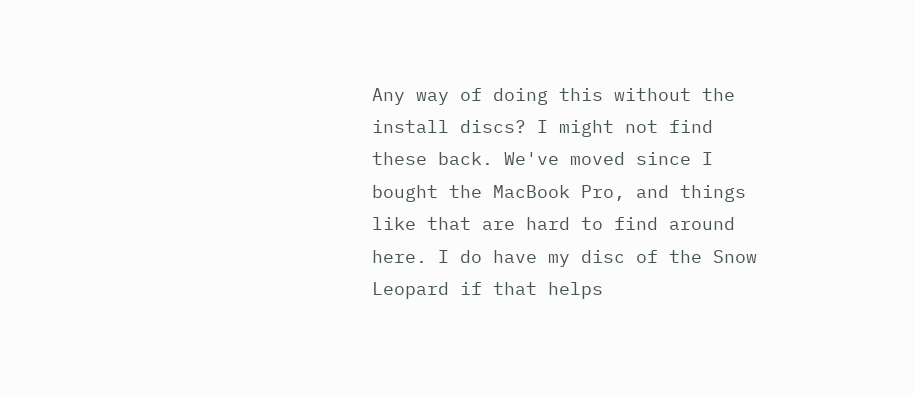Any way of doing this without the install discs? I might not find these back. We've moved since I bought the MacBook Pro, and things like that are hard to find around here. I do have my disc of the Snow Leopard if that helps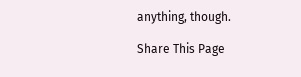anything, though.

Share This Page